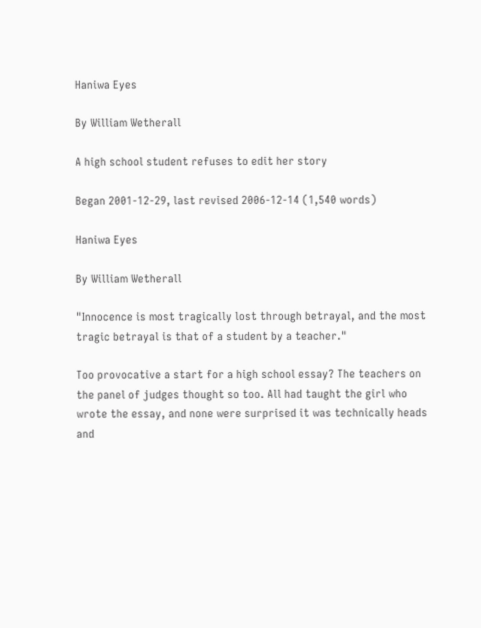Haniwa Eyes

By William Wetherall

A high school student refuses to edit her story

Began 2001-12-29, last revised 2006-12-14 (1,540 words)

Haniwa Eyes

By William Wetherall

"Innocence is most tragically lost through betrayal, and the most tragic betrayal is that of a student by a teacher."

Too provocative a start for a high school essay? The teachers on the panel of judges thought so too. All had taught the girl who wrote the essay, and none were surprised it was technically heads and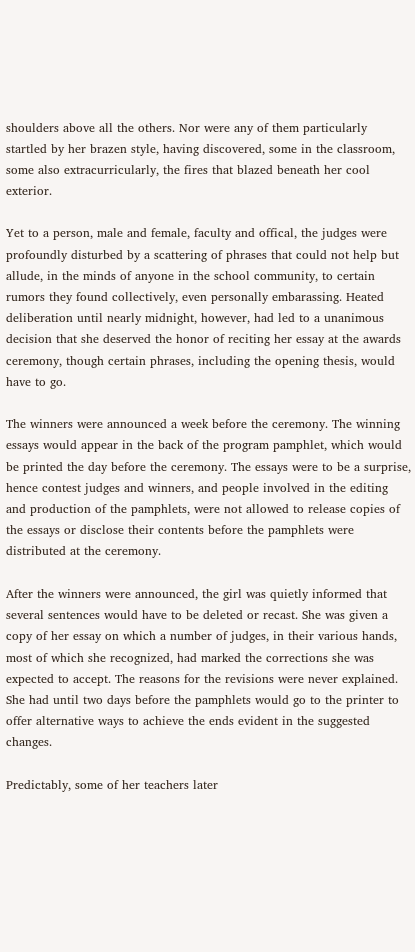shoulders above all the others. Nor were any of them particularly startled by her brazen style, having discovered, some in the classroom, some also extracurricularly, the fires that blazed beneath her cool exterior.

Yet to a person, male and female, faculty and offical, the judges were profoundly disturbed by a scattering of phrases that could not help but allude, in the minds of anyone in the school community, to certain rumors they found collectively, even personally embarassing. Heated deliberation until nearly midnight, however, had led to a unanimous decision that she deserved the honor of reciting her essay at the awards ceremony, though certain phrases, including the opening thesis, would have to go.

The winners were announced a week before the ceremony. The winning essays would appear in the back of the program pamphlet, which would be printed the day before the ceremony. The essays were to be a surprise, hence contest judges and winners, and people involved in the editing and production of the pamphlets, were not allowed to release copies of the essays or disclose their contents before the pamphlets were distributed at the ceremony.

After the winners were announced, the girl was quietly informed that several sentences would have to be deleted or recast. She was given a copy of her essay on which a number of judges, in their various hands, most of which she recognized, had marked the corrections she was expected to accept. The reasons for the revisions were never explained. She had until two days before the pamphlets would go to the printer to offer alternative ways to achieve the ends evident in the suggested changes.

Predictably, some of her teachers later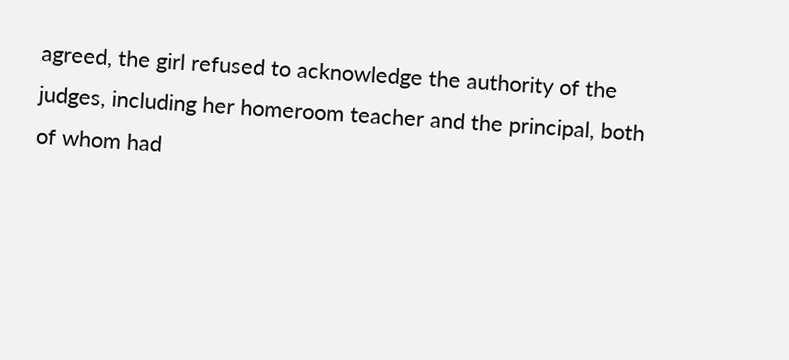agreed, the girl refused to acknowledge the authority of the judges, including her homeroom teacher and the principal, both of whom had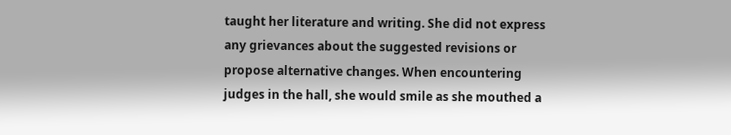taught her literature and writing. She did not express any grievances about the suggested revisions or propose alternative changes. When encountering judges in the hall, she would smile as she mouthed a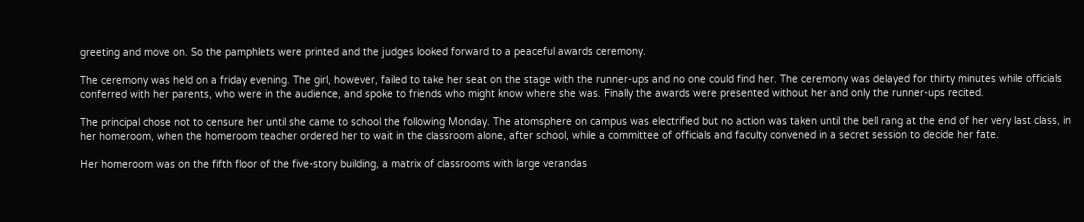greeting and move on. So the pamphlets were printed and the judges looked forward to a peaceful awards ceremony.

The ceremony was held on a friday evening. The girl, however, failed to take her seat on the stage with the runner-ups and no one could find her. The ceremony was delayed for thirty minutes while officials conferred with her parents, who were in the audience, and spoke to friends who might know where she was. Finally the awards were presented without her and only the runner-ups recited.

The principal chose not to censure her until she came to school the following Monday. The atomsphere on campus was electrified but no action was taken until the bell rang at the end of her very last class, in her homeroom, when the homeroom teacher ordered her to wait in the classroom alone, after school, while a committee of officials and faculty convened in a secret session to decide her fate.

Her homeroom was on the fifth floor of the five-story building, a matrix of classrooms with large verandas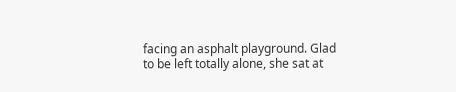facing an asphalt playground. Glad to be left totally alone, she sat at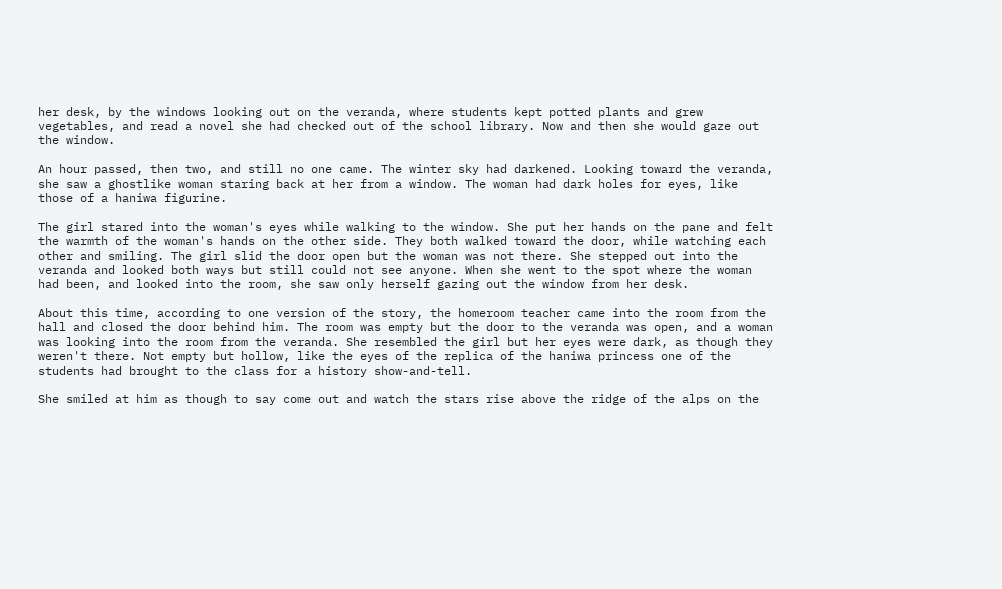her desk, by the windows looking out on the veranda, where students kept potted plants and grew vegetables, and read a novel she had checked out of the school library. Now and then she would gaze out the window.

An hour passed, then two, and still no one came. The winter sky had darkened. Looking toward the veranda, she saw a ghostlike woman staring back at her from a window. The woman had dark holes for eyes, like those of a haniwa figurine.

The girl stared into the woman's eyes while walking to the window. She put her hands on the pane and felt the warmth of the woman's hands on the other side. They both walked toward the door, while watching each other and smiling. The girl slid the door open but the woman was not there. She stepped out into the veranda and looked both ways but still could not see anyone. When she went to the spot where the woman had been, and looked into the room, she saw only herself gazing out the window from her desk.

About this time, according to one version of the story, the homeroom teacher came into the room from the hall and closed the door behind him. The room was empty but the door to the veranda was open, and a woman was looking into the room from the veranda. She resembled the girl but her eyes were dark, as though they weren't there. Not empty but hollow, like the eyes of the replica of the haniwa princess one of the students had brought to the class for a history show-and-tell.

She smiled at him as though to say come out and watch the stars rise above the ridge of the alps on the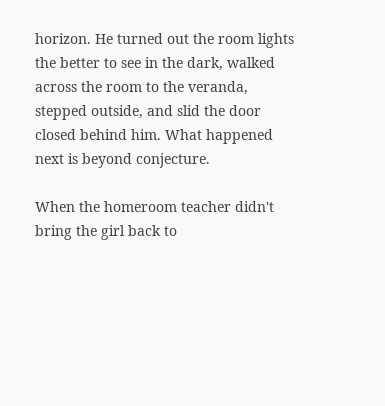horizon. He turned out the room lights the better to see in the dark, walked across the room to the veranda, stepped outside, and slid the door closed behind him. What happened next is beyond conjecture.

When the homeroom teacher didn't bring the girl back to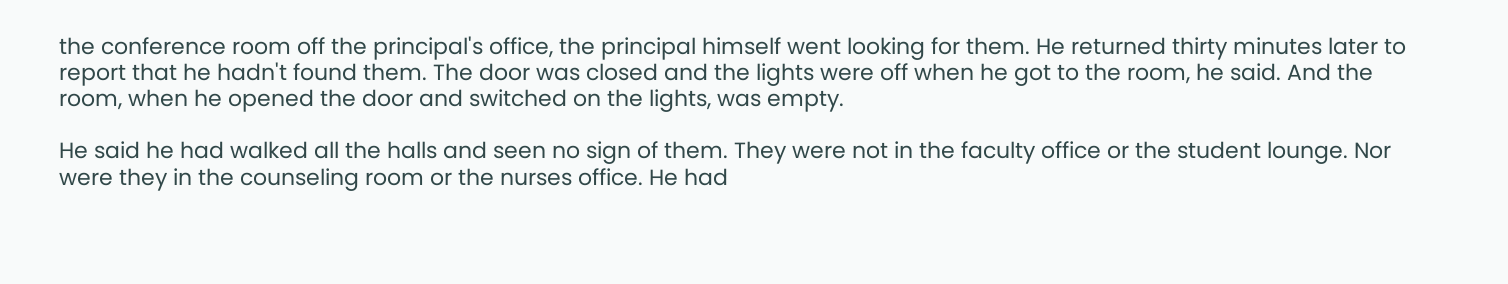the conference room off the principal's office, the principal himself went looking for them. He returned thirty minutes later to report that he hadn't found them. The door was closed and the lights were off when he got to the room, he said. And the room, when he opened the door and switched on the lights, was empty.

He said he had walked all the halls and seen no sign of them. They were not in the faculty office or the student lounge. Nor were they in the counseling room or the nurses office. He had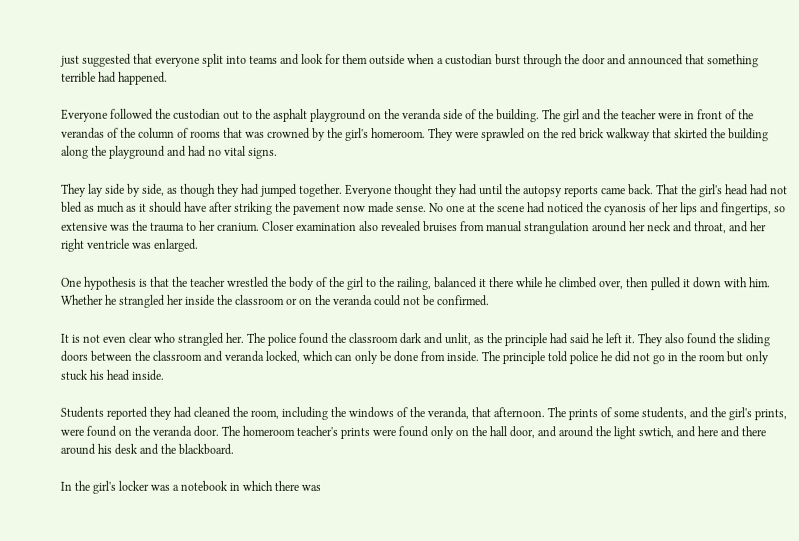just suggested that everyone split into teams and look for them outside when a custodian burst through the door and announced that something terrible had happened.

Everyone followed the custodian out to the asphalt playground on the veranda side of the building. The girl and the teacher were in front of the verandas of the column of rooms that was crowned by the girl's homeroom. They were sprawled on the red brick walkway that skirted the building along the playground and had no vital signs.

They lay side by side, as though they had jumped together. Everyone thought they had until the autopsy reports came back. That the girl's head had not bled as much as it should have after striking the pavement now made sense. No one at the scene had noticed the cyanosis of her lips and fingertips, so extensive was the trauma to her cranium. Closer examination also revealed bruises from manual strangulation around her neck and throat, and her right ventricle was enlarged.

One hypothesis is that the teacher wrestled the body of the girl to the railing, balanced it there while he climbed over, then pulled it down with him. Whether he strangled her inside the classroom or on the veranda could not be confirmed.

It is not even clear who strangled her. The police found the classroom dark and unlit, as the principle had said he left it. They also found the sliding doors between the classroom and veranda locked, which can only be done from inside. The principle told police he did not go in the room but only stuck his head inside.

Students reported they had cleaned the room, including the windows of the veranda, that afternoon. The prints of some students, and the girl's prints, were found on the veranda door. The homeroom teacher's prints were found only on the hall door, and around the light swtich, and here and there around his desk and the blackboard.

In the girl's locker was a notebook in which there was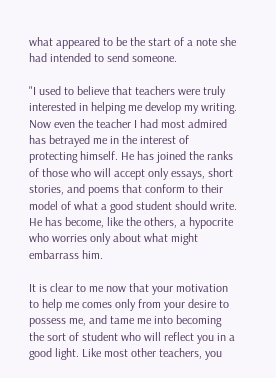what appeared to be the start of a note she had intended to send someone.

"I used to believe that teachers were truly interested in helping me develop my writing. Now even the teacher I had most admired has betrayed me in the interest of protecting himself. He has joined the ranks of those who will accept only essays, short stories, and poems that conform to their model of what a good student should write. He has become, like the others, a hypocrite who worries only about what might embarrass him.

It is clear to me now that your motivation to help me comes only from your desire to possess me, and tame me into becoming the sort of student who will reflect you in a good light. Like most other teachers, you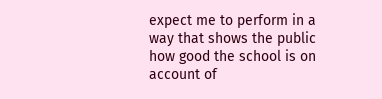expect me to perform in a way that shows the public how good the school is on account of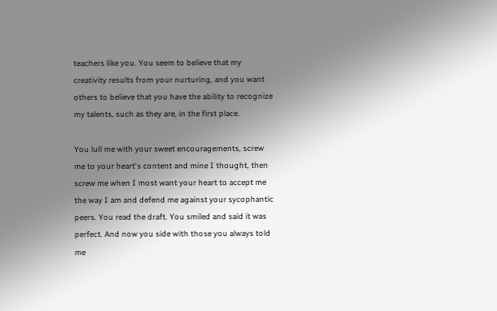teachers like you. You seem to believe that my creativity results from your nurturing, and you want others to believe that you have the ability to recognize my talents, such as they are, in the first place.

You lull me with your sweet encouragements, screw me to your heart's content and mine I thought, then screw me when I most want your heart to accept me the way I am and defend me against your sycophantic peers. You read the draft. You smiled and said it was perfect. And now you side with those you always told me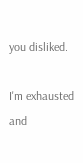you disliked.

I'm exhausted and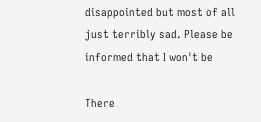disappointed but most of all just terribly sad. Please be informed that I won't be

There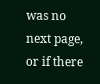was no next page, or if there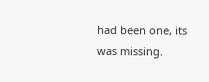had been one, its was missing.